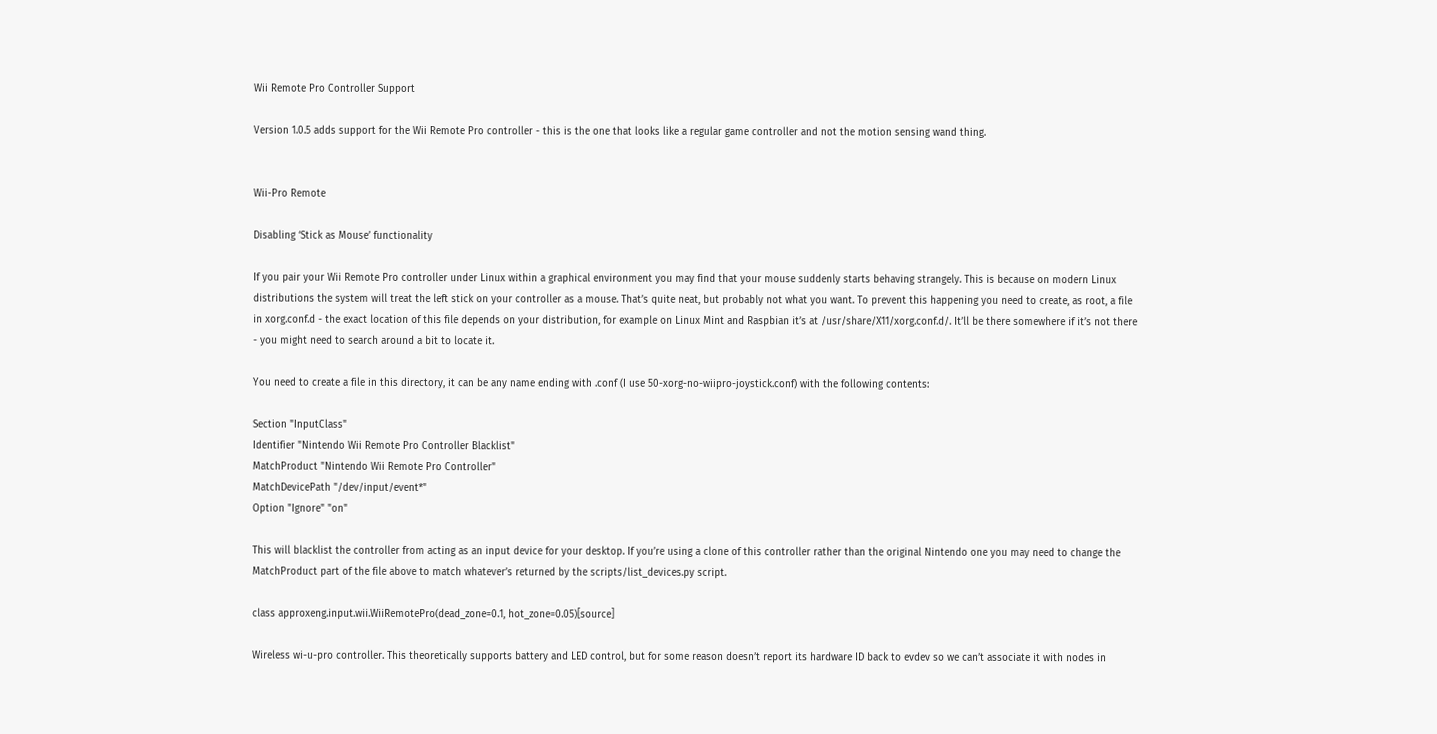Wii Remote Pro Controller Support

Version 1.0.5 adds support for the Wii Remote Pro controller - this is the one that looks like a regular game controller and not the motion sensing wand thing.


Wii-Pro Remote

Disabling ‘Stick as Mouse’ functionality

If you pair your Wii Remote Pro controller under Linux within a graphical environment you may find that your mouse suddenly starts behaving strangely. This is because on modern Linux distributions the system will treat the left stick on your controller as a mouse. That’s quite neat, but probably not what you want. To prevent this happening you need to create, as root, a file in xorg.conf.d - the exact location of this file depends on your distribution, for example on Linux Mint and Raspbian it’s at /usr/share/X11/xorg.conf.d/. It’ll be there somewhere if it’s not there - you might need to search around a bit to locate it.

You need to create a file in this directory, it can be any name ending with .conf (I use 50-xorg-no-wiipro-joystick.conf) with the following contents:

Section "InputClass"
Identifier "Nintendo Wii Remote Pro Controller Blacklist"
MatchProduct "Nintendo Wii Remote Pro Controller"
MatchDevicePath "/dev/input/event*"
Option "Ignore" "on"

This will blacklist the controller from acting as an input device for your desktop. If you’re using a clone of this controller rather than the original Nintendo one you may need to change the MatchProduct part of the file above to match whatever’s returned by the scripts/list_devices.py script.

class approxeng.input.wii.WiiRemotePro(dead_zone=0.1, hot_zone=0.05)[source]

Wireless wi-u-pro controller. This theoretically supports battery and LED control, but for some reason doesn’t report its hardware ID back to evdev so we can’t associate it with nodes in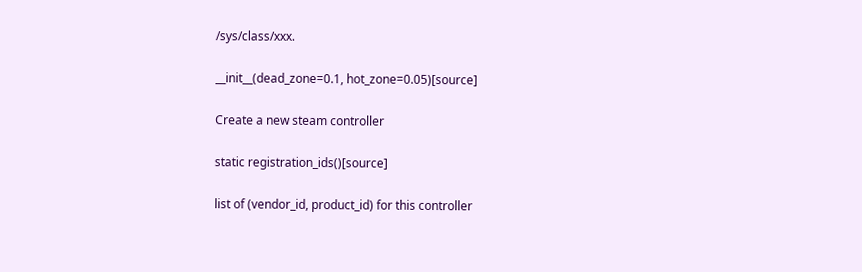/sys/class/xxx.

__init__(dead_zone=0.1, hot_zone=0.05)[source]

Create a new steam controller

static registration_ids()[source]

list of (vendor_id, product_id) for this controller